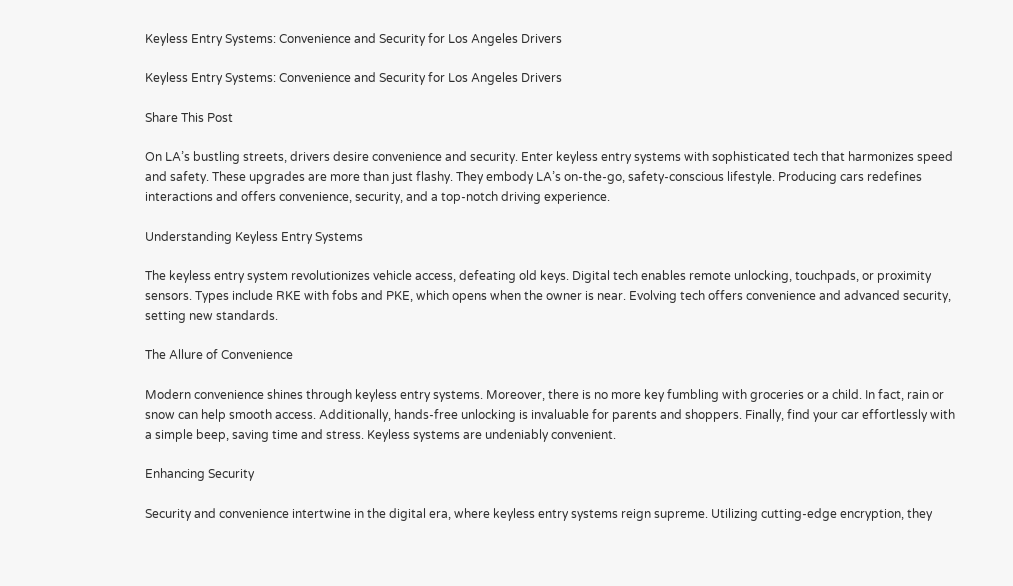Keyless Entry Systems: Convenience and Security for Los Angeles Drivers

Keyless Entry Systems: Convenience and Security for Los Angeles Drivers

Share This Post

On LA’s bustling streets, drivers desire convenience and security. Enter keyless entry systems with sophisticated tech that harmonizes speed and safety. These upgrades are more than just flashy. They embody LA’s on-the-go, safety-conscious lifestyle. Producing cars redefines interactions and offers convenience, security, and a top-notch driving experience.

Understanding Keyless Entry Systems

The keyless entry system revolutionizes vehicle access, defeating old keys. Digital tech enables remote unlocking, touchpads, or proximity sensors. Types include RKE with fobs and PKE, which opens when the owner is near. Evolving tech offers convenience and advanced security, setting new standards.

The Allure of Convenience

Modern convenience shines through keyless entry systems. Moreover, there is no more key fumbling with groceries or a child. In fact, rain or snow can help smooth access. Additionally, hands-free unlocking is invaluable for parents and shoppers. Finally, find your car effortlessly with a simple beep, saving time and stress. Keyless systems are undeniably convenient.

Enhancing Security

Security and convenience intertwine in the digital era, where keyless entry systems reign supreme. Utilizing cutting-edge encryption, they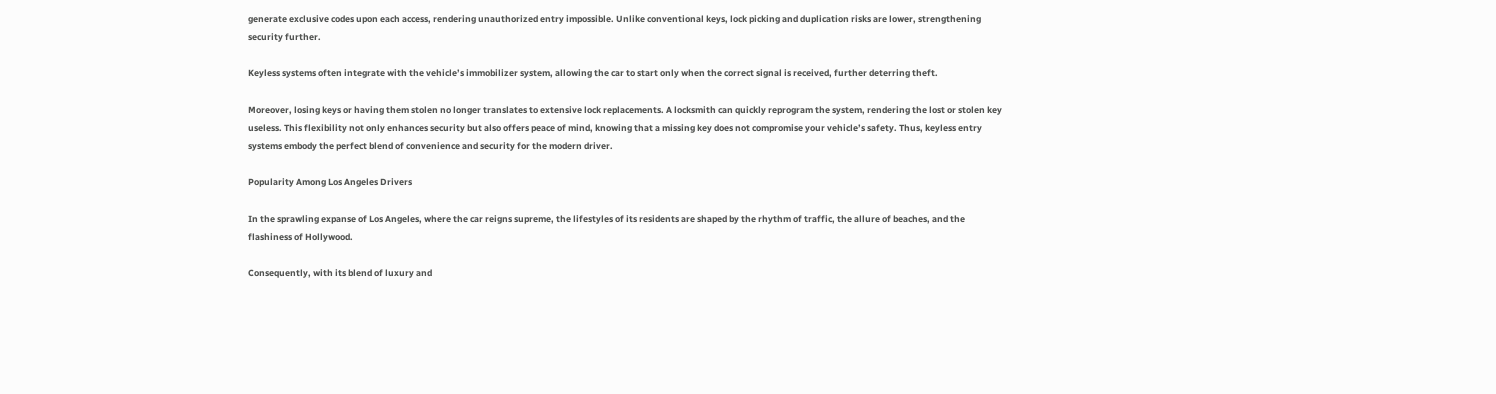generate exclusive codes upon each access, rendering unauthorized entry impossible. Unlike conventional keys, lock picking and duplication risks are lower, strengthening security further.

Keyless systems often integrate with the vehicle’s immobilizer system, allowing the car to start only when the correct signal is received, further deterring theft.

Moreover, losing keys or having them stolen no longer translates to extensive lock replacements. A locksmith can quickly reprogram the system, rendering the lost or stolen key useless. This flexibility not only enhances security but also offers peace of mind, knowing that a missing key does not compromise your vehicle’s safety. Thus, keyless entry systems embody the perfect blend of convenience and security for the modern driver.

Popularity Among Los Angeles Drivers

In the sprawling expanse of Los Angeles, where the car reigns supreme, the lifestyles of its residents are shaped by the rhythm of traffic, the allure of beaches, and the flashiness of Hollywood.

Consequently, with its blend of luxury and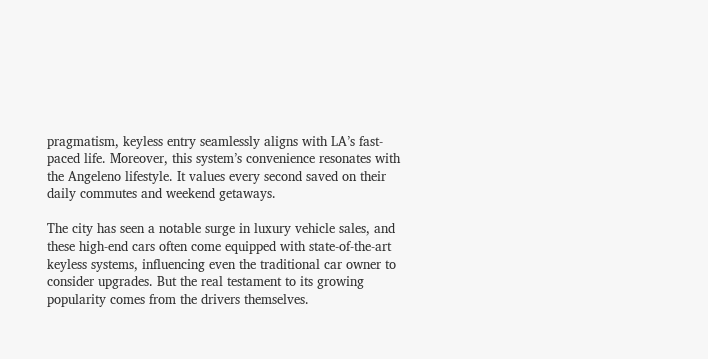pragmatism, keyless entry seamlessly aligns with LA’s fast-paced life. Moreover, this system’s convenience resonates with the Angeleno lifestyle. It values every second saved on their daily commutes and weekend getaways.

The city has seen a notable surge in luxury vehicle sales, and these high-end cars often come equipped with state-of-the-art keyless systems, influencing even the traditional car owner to consider upgrades. But the real testament to its growing popularity comes from the drivers themselves.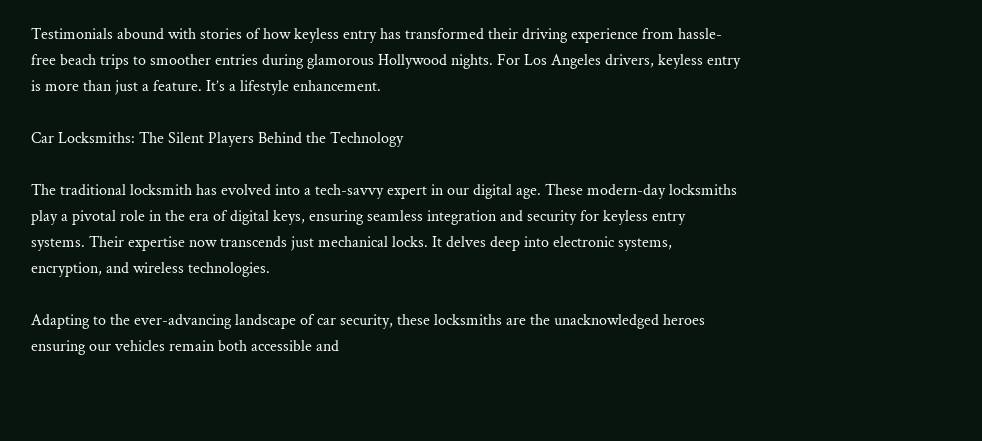Testimonials abound with stories of how keyless entry has transformed their driving experience from hassle-free beach trips to smoother entries during glamorous Hollywood nights. For Los Angeles drivers, keyless entry is more than just a feature. It’s a lifestyle enhancement.

Car Locksmiths: The Silent Players Behind the Technology

The traditional locksmith has evolved into a tech-savvy expert in our digital age. These modern-day locksmiths play a pivotal role in the era of digital keys, ensuring seamless integration and security for keyless entry systems. Their expertise now transcends just mechanical locks. It delves deep into electronic systems, encryption, and wireless technologies.

Adapting to the ever-advancing landscape of car security, these locksmiths are the unacknowledged heroes ensuring our vehicles remain both accessible and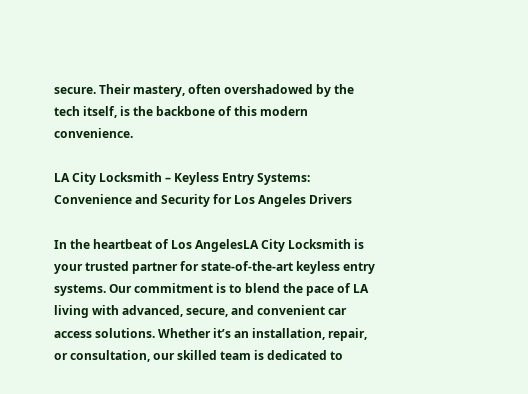secure. Their mastery, often overshadowed by the tech itself, is the backbone of this modern convenience.

LA City Locksmith – Keyless Entry Systems: Convenience and Security for Los Angeles Drivers

In the heartbeat of Los AngelesLA City Locksmith is your trusted partner for state-of-the-art keyless entry systems. Our commitment is to blend the pace of LA living with advanced, secure, and convenient car access solutions. Whether it’s an installation, repair, or consultation, our skilled team is dedicated to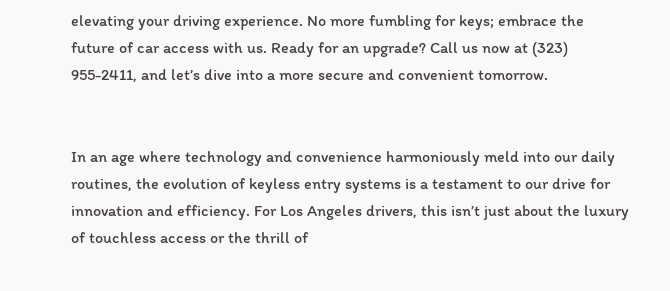elevating your driving experience. No more fumbling for keys; embrace the future of car access with us. Ready for an upgrade? Call us now at (323) 955-2411, and let’s dive into a more secure and convenient tomorrow.


In an age where technology and convenience harmoniously meld into our daily routines, the evolution of keyless entry systems is a testament to our drive for innovation and efficiency. For Los Angeles drivers, this isn’t just about the luxury of touchless access or the thrill of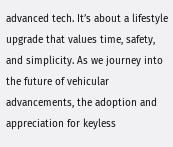advanced tech. It’s about a lifestyle upgrade that values time, safety, and simplicity. As we journey into the future of vehicular advancements, the adoption and appreciation for keyless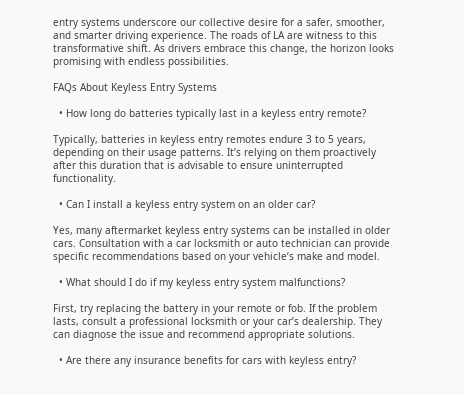entry systems underscore our collective desire for a safer, smoother, and smarter driving experience. The roads of LA are witness to this transformative shift. As drivers embrace this change, the horizon looks promising with endless possibilities.

FAQs About Keyless Entry Systems

  • How long do batteries typically last in a keyless entry remote?

Typically, batteries in keyless entry remotes endure 3 to 5 years, depending on their usage patterns. It’s relying on them proactively after this duration that is advisable to ensure uninterrupted functionality.

  • Can I install a keyless entry system on an older car?

Yes, many aftermarket keyless entry systems can be installed in older cars. Consultation with a car locksmith or auto technician can provide specific recommendations based on your vehicle’s make and model.

  • What should I do if my keyless entry system malfunctions?

First, try replacing the battery in your remote or fob. If the problem lasts, consult a professional locksmith or your car’s dealership. They can diagnose the issue and recommend appropriate solutions.

  • Are there any insurance benefits for cars with keyless entry?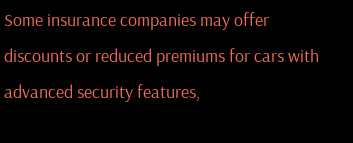Some insurance companies may offer discounts or reduced premiums for cars with advanced security features,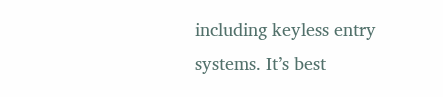including keyless entry systems. It’s best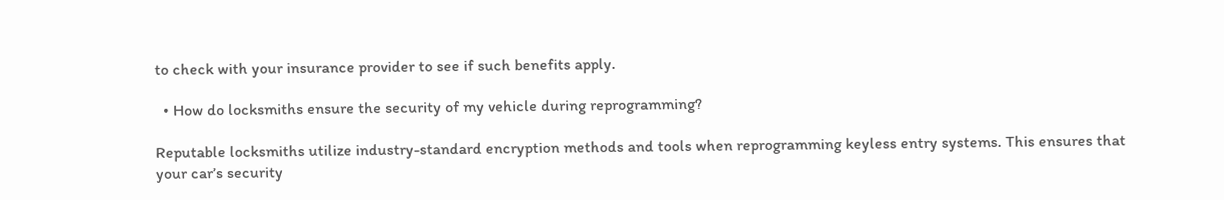to check with your insurance provider to see if such benefits apply.

  • How do locksmiths ensure the security of my vehicle during reprogramming?

Reputable locksmiths utilize industry-standard encryption methods and tools when reprogramming keyless entry systems. This ensures that your car’s security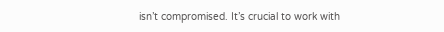isn’t compromised. It’s crucial to work with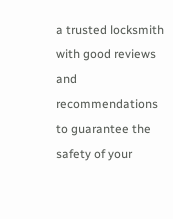a trusted locksmith with good reviews and recommendations to guarantee the safety of your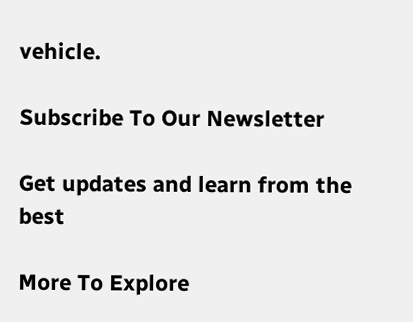vehicle.

Subscribe To Our Newsletter

Get updates and learn from the best

More To Explore